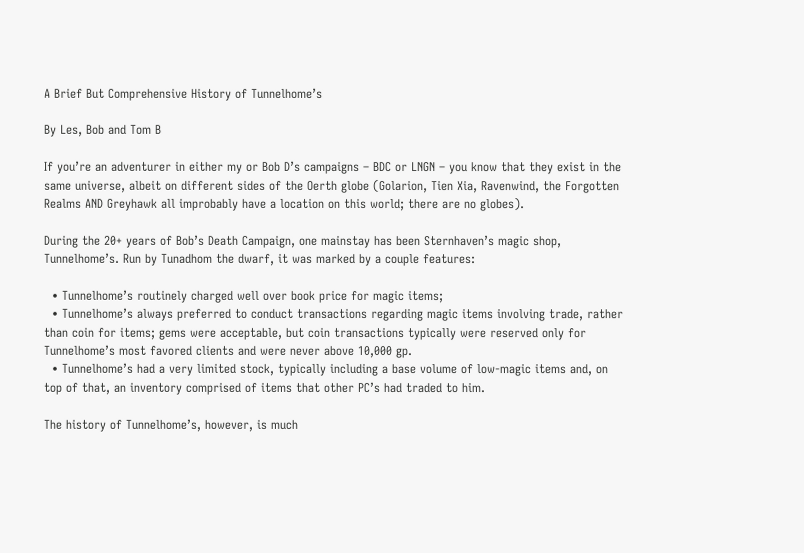A Brief But Comprehensive History of Tunnelhome’s

By Les, Bob and Tom B

If you’re an adventurer in either my or Bob D’s campaigns – BDC or LNGN – you know that they exist in the same universe, albeit on different sides of the Oerth globe (Golarion, Tien Xia, Ravenwind, the Forgotten Realms AND Greyhawk all improbably have a location on this world; there are no globes).

During the 20+ years of Bob’s Death Campaign, one mainstay has been Sternhaven’s magic shop, Tunnelhome’s. Run by Tunadhom the dwarf, it was marked by a couple features:

  • Tunnelhome’s routinely charged well over book price for magic items;
  • Tunnelhome’s always preferred to conduct transactions regarding magic items involving trade, rather than coin for items; gems were acceptable, but coin transactions typically were reserved only for Tunnelhome’s most favored clients and were never above 10,000 gp.
  • Tunnelhome’s had a very limited stock, typically including a base volume of low-magic items and, on top of that, an inventory comprised of items that other PC’s had traded to him.

The history of Tunnelhome’s, however, is much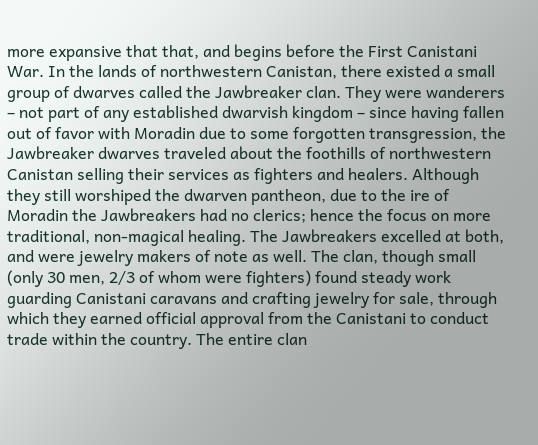more expansive that that, and begins before the First Canistani War. In the lands of northwestern Canistan, there existed a small group of dwarves called the Jawbreaker clan. They were wanderers – not part of any established dwarvish kingdom – since having fallen out of favor with Moradin due to some forgotten transgression, the Jawbreaker dwarves traveled about the foothills of northwestern Canistan selling their services as fighters and healers. Although they still worshiped the dwarven pantheon, due to the ire of Moradin the Jawbreakers had no clerics; hence the focus on more traditional, non-magical healing. The Jawbreakers excelled at both, and were jewelry makers of note as well. The clan, though small (only 30 men, 2/3 of whom were fighters) found steady work guarding Canistani caravans and crafting jewelry for sale, through which they earned official approval from the Canistani to conduct trade within the country. The entire clan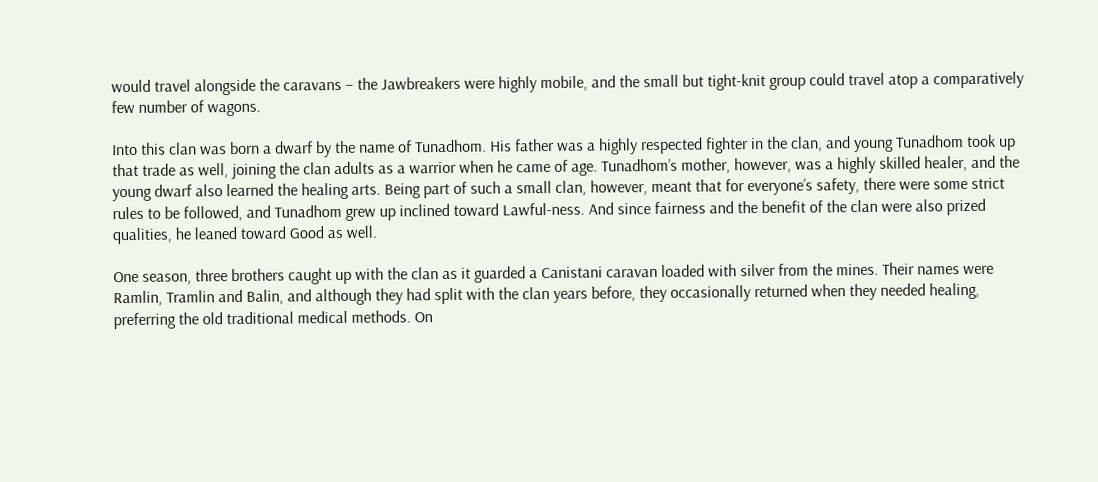would travel alongside the caravans – the Jawbreakers were highly mobile, and the small but tight-knit group could travel atop a comparatively few number of wagons.

Into this clan was born a dwarf by the name of Tunadhom. His father was a highly respected fighter in the clan, and young Tunadhom took up that trade as well, joining the clan adults as a warrior when he came of age. Tunadhom’s mother, however, was a highly skilled healer, and the young dwarf also learned the healing arts. Being part of such a small clan, however, meant that for everyone’s safety, there were some strict rules to be followed, and Tunadhom grew up inclined toward Lawful-ness. And since fairness and the benefit of the clan were also prized qualities, he leaned toward Good as well.

One season, three brothers caught up with the clan as it guarded a Canistani caravan loaded with silver from the mines. Their names were Ramlin, Tramlin and Balin, and although they had split with the clan years before, they occasionally returned when they needed healing, preferring the old traditional medical methods. On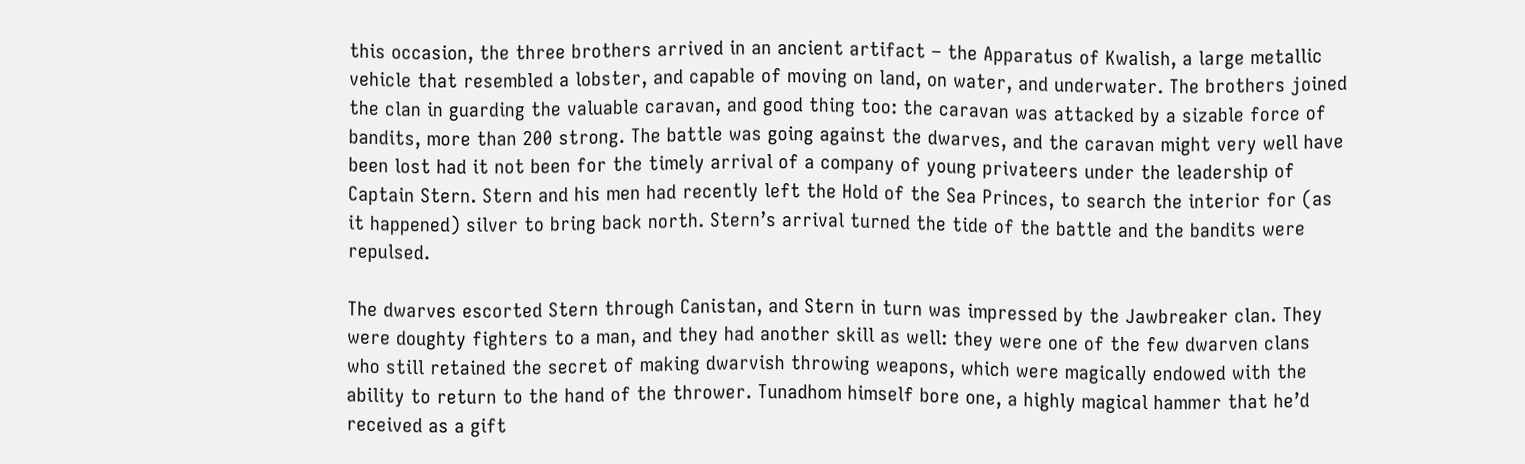this occasion, the three brothers arrived in an ancient artifact – the Apparatus of Kwalish, a large metallic vehicle that resembled a lobster, and capable of moving on land, on water, and underwater. The brothers joined the clan in guarding the valuable caravan, and good thing too: the caravan was attacked by a sizable force of bandits, more than 200 strong. The battle was going against the dwarves, and the caravan might very well have been lost had it not been for the timely arrival of a company of young privateers under the leadership of Captain Stern. Stern and his men had recently left the Hold of the Sea Princes, to search the interior for (as it happened) silver to bring back north. Stern’s arrival turned the tide of the battle and the bandits were repulsed.

The dwarves escorted Stern through Canistan, and Stern in turn was impressed by the Jawbreaker clan. They were doughty fighters to a man, and they had another skill as well: they were one of the few dwarven clans who still retained the secret of making dwarvish throwing weapons, which were magically endowed with the ability to return to the hand of the thrower. Tunadhom himself bore one, a highly magical hammer that he’d received as a gift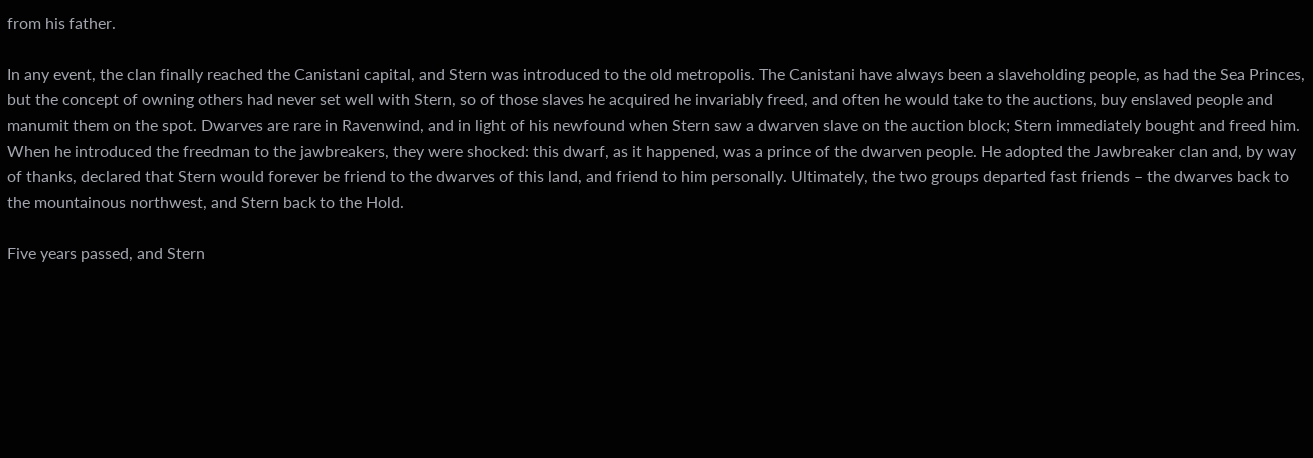from his father.

In any event, the clan finally reached the Canistani capital, and Stern was introduced to the old metropolis. The Canistani have always been a slaveholding people, as had the Sea Princes, but the concept of owning others had never set well with Stern, so of those slaves he acquired he invariably freed, and often he would take to the auctions, buy enslaved people and manumit them on the spot. Dwarves are rare in Ravenwind, and in light of his newfound when Stern saw a dwarven slave on the auction block; Stern immediately bought and freed him. When he introduced the freedman to the jawbreakers, they were shocked: this dwarf, as it happened, was a prince of the dwarven people. He adopted the Jawbreaker clan and, by way of thanks, declared that Stern would forever be friend to the dwarves of this land, and friend to him personally. Ultimately, the two groups departed fast friends – the dwarves back to the mountainous northwest, and Stern back to the Hold.

Five years passed, and Stern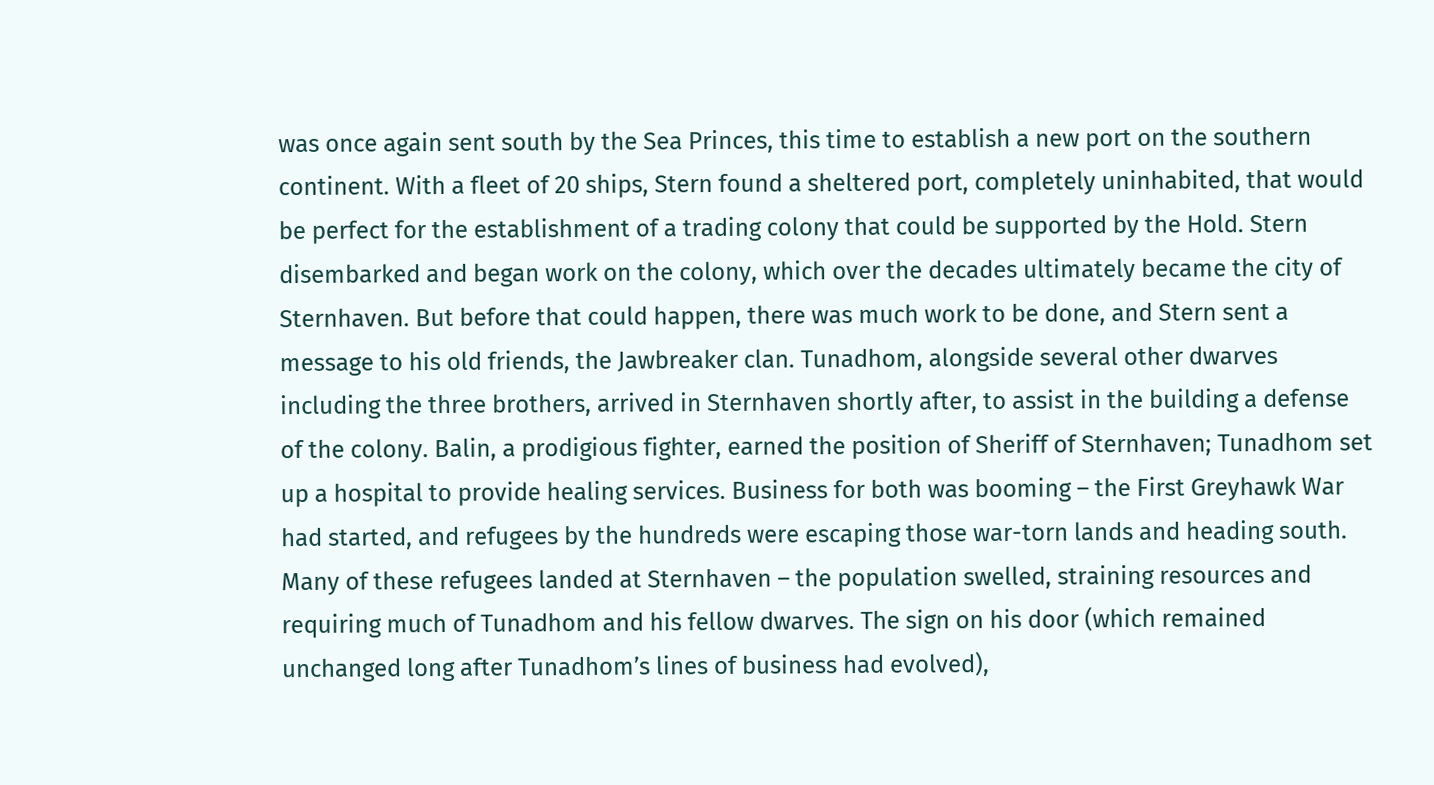was once again sent south by the Sea Princes, this time to establish a new port on the southern continent. With a fleet of 20 ships, Stern found a sheltered port, completely uninhabited, that would be perfect for the establishment of a trading colony that could be supported by the Hold. Stern disembarked and began work on the colony, which over the decades ultimately became the city of Sternhaven. But before that could happen, there was much work to be done, and Stern sent a message to his old friends, the Jawbreaker clan. Tunadhom, alongside several other dwarves including the three brothers, arrived in Sternhaven shortly after, to assist in the building a defense of the colony. Balin, a prodigious fighter, earned the position of Sheriff of Sternhaven; Tunadhom set up a hospital to provide healing services. Business for both was booming – the First Greyhawk War had started, and refugees by the hundreds were escaping those war-torn lands and heading south. Many of these refugees landed at Sternhaven – the population swelled, straining resources and requiring much of Tunadhom and his fellow dwarves. The sign on his door (which remained unchanged long after Tunadhom’s lines of business had evolved),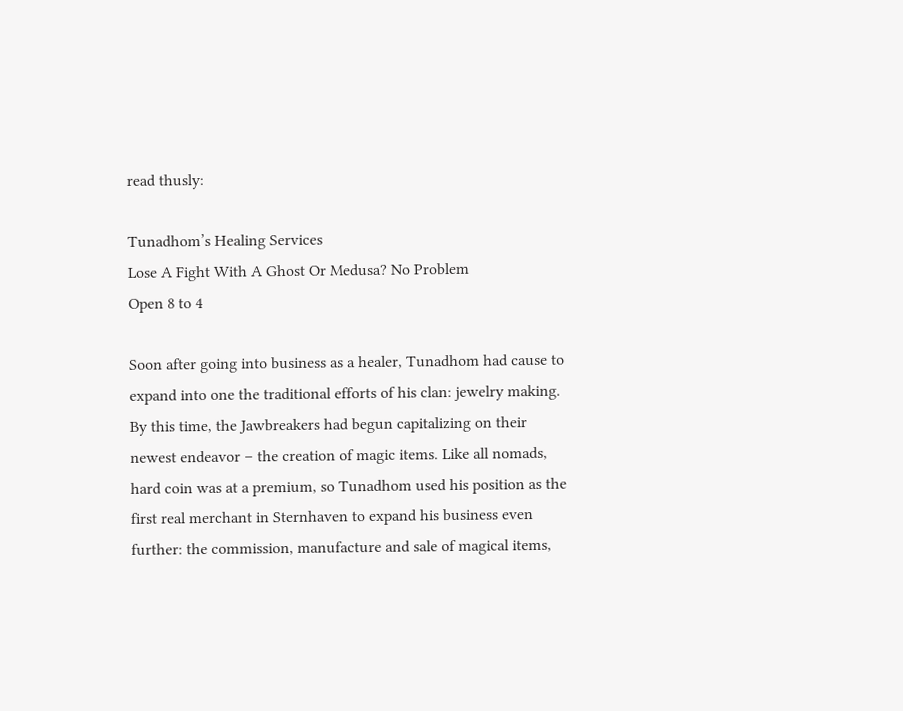read thusly:

Tunadhom’s Healing Services
Lose A Fight With A Ghost Or Medusa? No Problem
Open 8 to 4

Soon after going into business as a healer, Tunadhom had cause to expand into one the traditional efforts of his clan: jewelry making. By this time, the Jawbreakers had begun capitalizing on their newest endeavor – the creation of magic items. Like all nomads, hard coin was at a premium, so Tunadhom used his position as the first real merchant in Sternhaven to expand his business even further: the commission, manufacture and sale of magical items,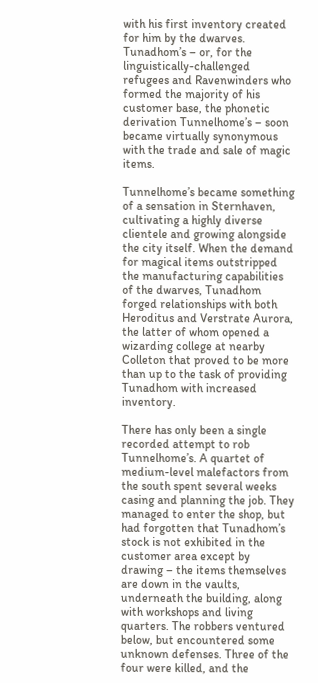with his first inventory created for him by the dwarves. Tunadhom’s – or, for the linguistically-challenged refugees and Ravenwinders who formed the majority of his customer base, the phonetic derivation Tunnelhome’s – soon became virtually synonymous with the trade and sale of magic items.

Tunnelhome’s became something of a sensation in Sternhaven, cultivating a highly diverse clientele and growing alongside the city itself. When the demand for magical items outstripped the manufacturing capabilities of the dwarves, Tunadhom forged relationships with both Heroditus and Verstrate Aurora, the latter of whom opened a wizarding college at nearby Colleton that proved to be more than up to the task of providing Tunadhom with increased inventory.

There has only been a single recorded attempt to rob Tunnelhome’s. A quartet of medium-level malefactors from the south spent several weeks casing and planning the job. They managed to enter the shop, but had forgotten that Tunadhom’s stock is not exhibited in the customer area except by drawing – the items themselves are down in the vaults, underneath the building, along with workshops and living quarters. The robbers ventured below, but encountered some unknown defenses. Three of the four were killed, and the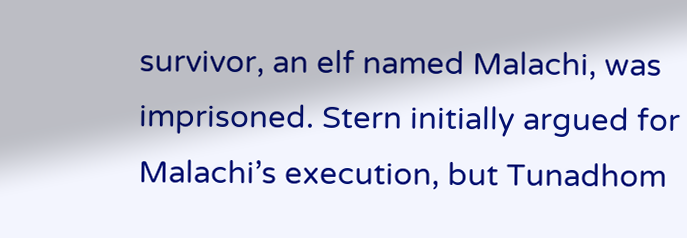survivor, an elf named Malachi, was imprisoned. Stern initially argued for Malachi’s execution, but Tunadhom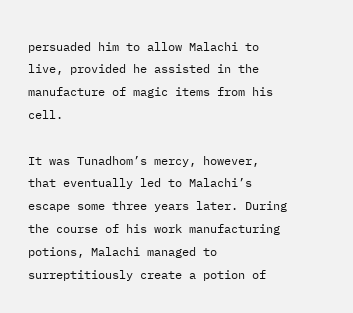persuaded him to allow Malachi to live, provided he assisted in the manufacture of magic items from his cell.

It was Tunadhom’s mercy, however, that eventually led to Malachi’s escape some three years later. During the course of his work manufacturing potions, Malachi managed to surreptitiously create a potion of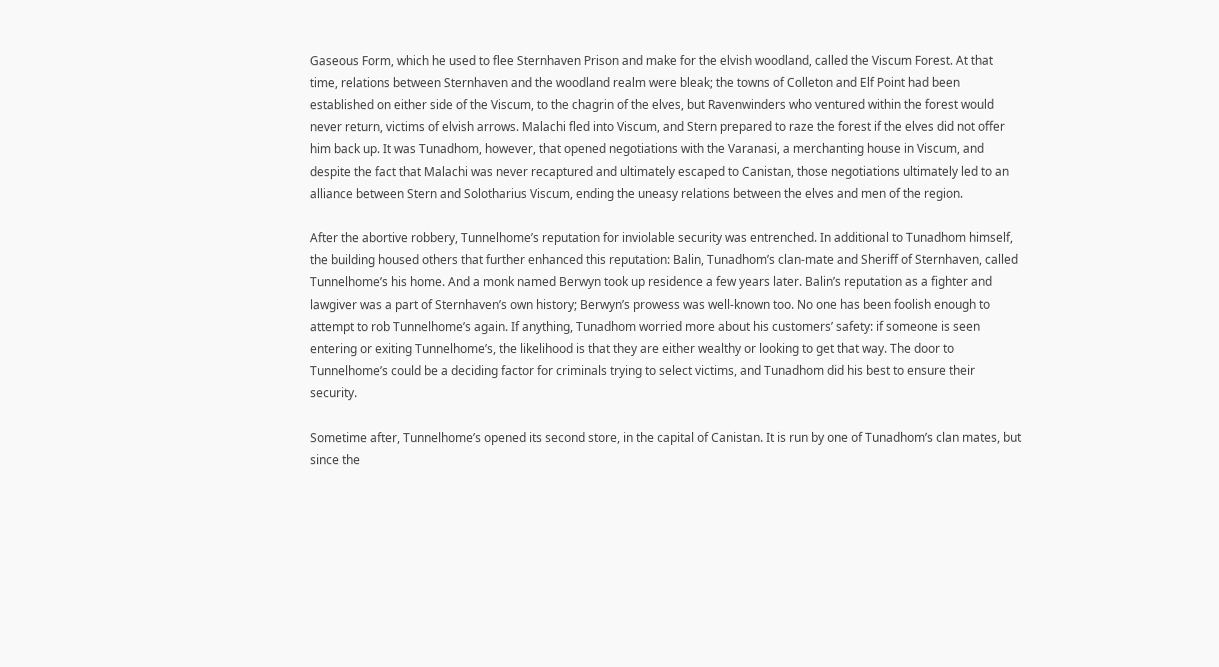Gaseous Form, which he used to flee Sternhaven Prison and make for the elvish woodland, called the Viscum Forest. At that time, relations between Sternhaven and the woodland realm were bleak; the towns of Colleton and Elf Point had been established on either side of the Viscum, to the chagrin of the elves, but Ravenwinders who ventured within the forest would never return, victims of elvish arrows. Malachi fled into Viscum, and Stern prepared to raze the forest if the elves did not offer him back up. It was Tunadhom, however, that opened negotiations with the Varanasi, a merchanting house in Viscum, and despite the fact that Malachi was never recaptured and ultimately escaped to Canistan, those negotiations ultimately led to an alliance between Stern and Solotharius Viscum, ending the uneasy relations between the elves and men of the region.

After the abortive robbery, Tunnelhome’s reputation for inviolable security was entrenched. In additional to Tunadhom himself, the building housed others that further enhanced this reputation: Balin, Tunadhom’s clan-mate and Sheriff of Sternhaven, called Tunnelhome’s his home. And a monk named Berwyn took up residence a few years later. Balin’s reputation as a fighter and lawgiver was a part of Sternhaven’s own history; Berwyn’s prowess was well-known too. No one has been foolish enough to attempt to rob Tunnelhome’s again. If anything, Tunadhom worried more about his customers’ safety: if someone is seen entering or exiting Tunnelhome’s, the likelihood is that they are either wealthy or looking to get that way. The door to Tunnelhome’s could be a deciding factor for criminals trying to select victims, and Tunadhom did his best to ensure their security.

Sometime after, Tunnelhome’s opened its second store, in the capital of Canistan. It is run by one of Tunadhom’s clan mates, but since the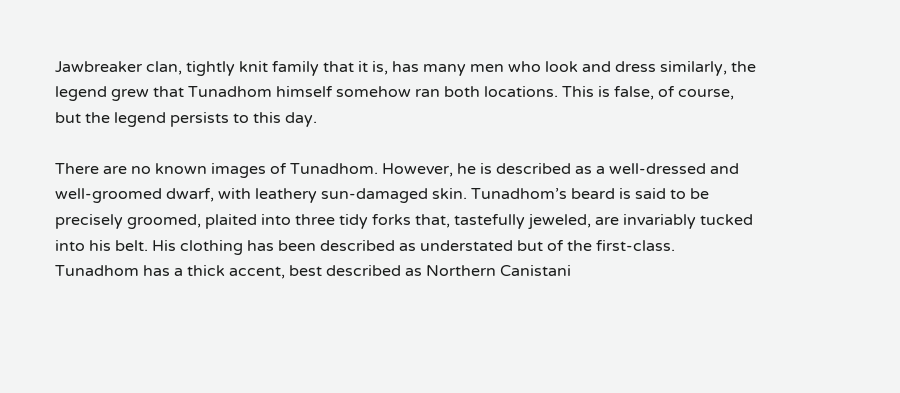Jawbreaker clan, tightly knit family that it is, has many men who look and dress similarly, the legend grew that Tunadhom himself somehow ran both locations. This is false, of course, but the legend persists to this day.

There are no known images of Tunadhom. However, he is described as a well-dressed and well-groomed dwarf, with leathery sun-damaged skin. Tunadhom’s beard is said to be precisely groomed, plaited into three tidy forks that, tastefully jeweled, are invariably tucked into his belt. His clothing has been described as understated but of the first-class. Tunadhom has a thick accent, best described as Northern Canistani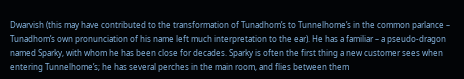Dwarvish (this may have contributed to the transformation of Tunadhom’s to Tunnelhome’s in the common parlance – Tunadhom’s own pronunciation of his name left much interpretation to the ear). He has a familiar – a pseudo-dragon named Sparky, with whom he has been close for decades. Sparky is often the first thing a new customer sees when entering Tunnelhome’s; he has several perches in the main room, and flies between them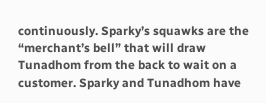continuously. Sparky’s squawks are the “merchant’s bell” that will draw Tunadhom from the back to wait on a customer. Sparky and Tunadhom have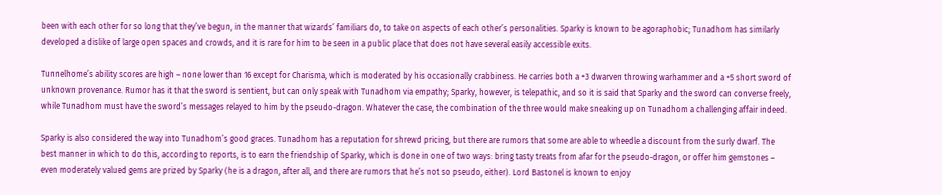been with each other for so long that they’ve begun, in the manner that wizards’ familiars do, to take on aspects of each other’s personalities. Sparky is known to be agoraphobic; Tunadhom has similarly developed a dislike of large open spaces and crowds, and it is rare for him to be seen in a public place that does not have several easily accessible exits.

Tunnelhome’s ability scores are high – none lower than 16 except for Charisma, which is moderated by his occasionally crabbiness. He carries both a +3 dwarven throwing warhammer and a +5 short sword of unknown provenance. Rumor has it that the sword is sentient, but can only speak with Tunadhom via empathy; Sparky, however, is telepathic, and so it is said that Sparky and the sword can converse freely, while Tunadhom must have the sword’s messages relayed to him by the pseudo-dragon. Whatever the case, the combination of the three would make sneaking up on Tunadhom a challenging affair indeed.

Sparky is also considered the way into Tunadhom’s good graces. Tunadhom has a reputation for shrewd pricing, but there are rumors that some are able to wheedle a discount from the surly dwarf. The best manner in which to do this, according to reports, is to earn the friendship of Sparky, which is done in one of two ways: bring tasty treats from afar for the pseudo-dragon, or offer him gemstones – even moderately valued gems are prized by Sparky (he is a dragon, after all, and there are rumors that he’s not so pseudo, either). Lord Bastonel is known to enjoy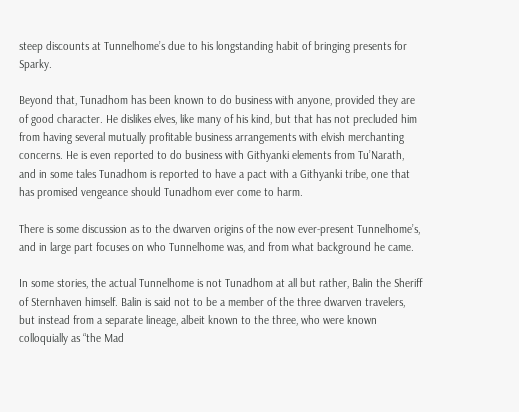steep discounts at Tunnelhome’s due to his longstanding habit of bringing presents for Sparky.

Beyond that, Tunadhom has been known to do business with anyone, provided they are of good character. He dislikes elves, like many of his kind, but that has not precluded him from having several mutually profitable business arrangements with elvish merchanting concerns. He is even reported to do business with Githyanki elements from Tu’Narath, and in some tales Tunadhom is reported to have a pact with a Githyanki tribe, one that has promised vengeance should Tunadhom ever come to harm.

There is some discussion as to the dwarven origins of the now ever-present Tunnelhome’s, and in large part focuses on who Tunnelhome was, and from what background he came.

In some stories, the actual Tunnelhome is not Tunadhom at all but rather, Balin the Sheriff of Sternhaven himself. Balin is said not to be a member of the three dwarven travelers, but instead from a separate lineage, albeit known to the three, who were known colloquially as “the Mad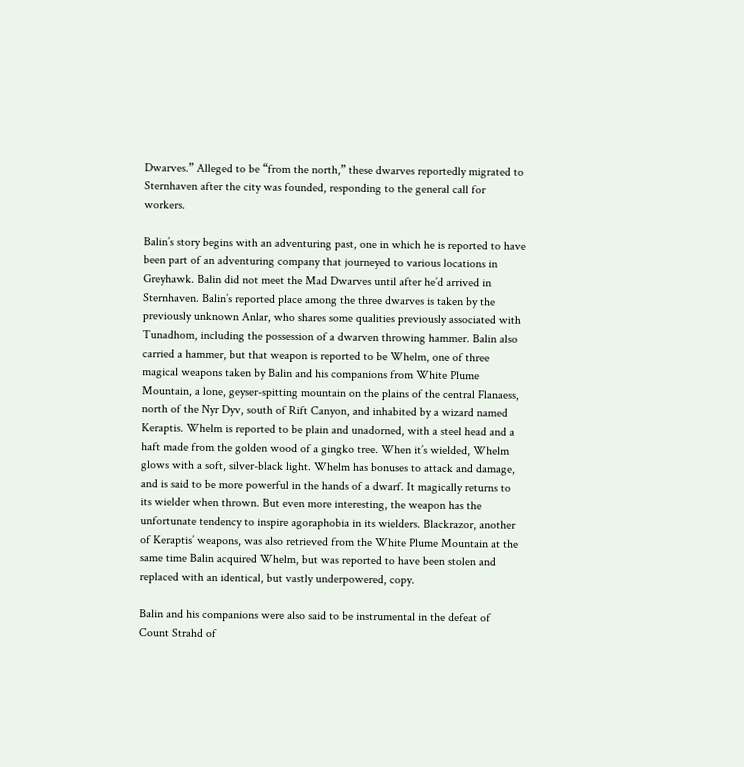Dwarves.” Alleged to be “from the north,” these dwarves reportedly migrated to Sternhaven after the city was founded, responding to the general call for workers.

Balin’s story begins with an adventuring past, one in which he is reported to have been part of an adventuring company that journeyed to various locations in Greyhawk. Balin did not meet the Mad Dwarves until after he’d arrived in Sternhaven. Balin’s reported place among the three dwarves is taken by the previously unknown Anlar, who shares some qualities previously associated with Tunadhom, including the possession of a dwarven throwing hammer. Balin also carried a hammer, but that weapon is reported to be Whelm, one of three magical weapons taken by Balin and his companions from White Plume Mountain, a lone, geyser-spitting mountain on the plains of the central Flanaess, north of the Nyr Dyv, south of Rift Canyon, and inhabited by a wizard named Keraptis. Whelm is reported to be plain and unadorned, with a steel head and a haft made from the golden wood of a gingko tree. When it’s wielded, Whelm glows with a soft, silver-black light. Whelm has bonuses to attack and damage, and is said to be more powerful in the hands of a dwarf. It magically returns to its wielder when thrown. But even more interesting, the weapon has the unfortunate tendency to inspire agoraphobia in its wielders. Blackrazor, another of Keraptis’ weapons, was also retrieved from the White Plume Mountain at the same time Balin acquired Whelm, but was reported to have been stolen and replaced with an identical, but vastly underpowered, copy.

Balin and his companions were also said to be instrumental in the defeat of Count Strahd of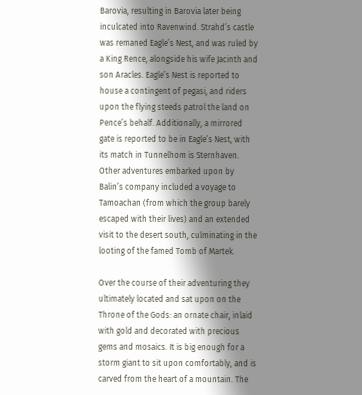Barovia, resulting in Barovia later being inculcated into Ravenwind. Strahd’s castle was remaned Eagle’s Nest, and was ruled by a King Rence, alongside his wife Jacinth and son Aracles. Eagle’s Nest is reported to house a contingent of pegasi, and riders upon the flying steeds patrol the land on Pence’s behalf. Additionally, a mirrored gate is reported to be in Eagle’s Nest, with its match in Tunnelhom is Sternhaven. Other adventures embarked upon by Balin’s company included a voyage to Tamoachan (from which the group barely escaped with their lives) and an extended visit to the desert south, culminating in the looting of the famed Tomb of Martek.

Over the course of their adventuring they ultimately located and sat upon on the Throne of the Gods: an ornate chair, inlaid with gold and decorated with precious gems and mosaics. It is big enough for a storm giant to sit upon comfortably, and is carved from the heart of a mountain. The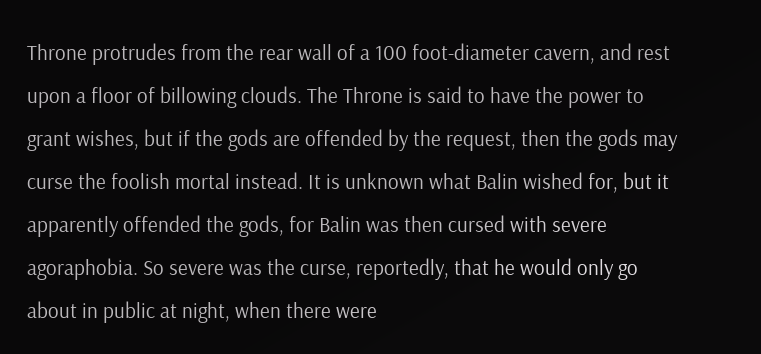Throne protrudes from the rear wall of a 100 foot-diameter cavern, and rest upon a floor of billowing clouds. The Throne is said to have the power to grant wishes, but if the gods are offended by the request, then the gods may curse the foolish mortal instead. It is unknown what Balin wished for, but it apparently offended the gods, for Balin was then cursed with severe agoraphobia. So severe was the curse, reportedly, that he would only go about in public at night, when there were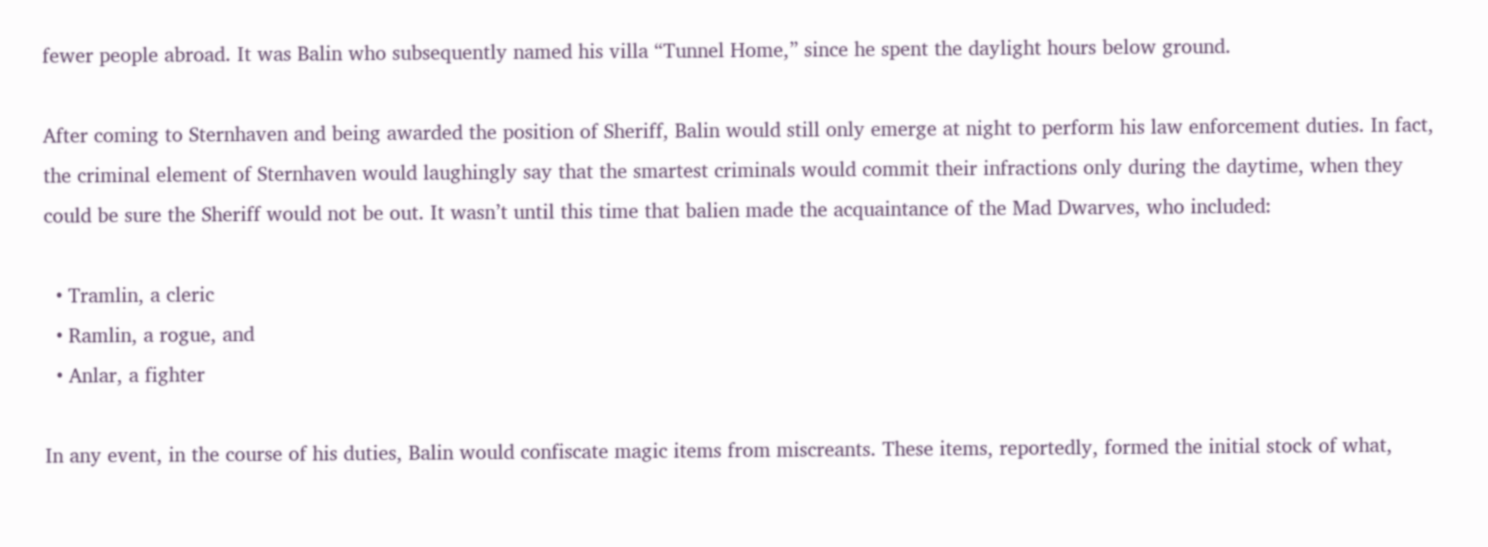fewer people abroad. It was Balin who subsequently named his villa “Tunnel Home,” since he spent the daylight hours below ground.

After coming to Sternhaven and being awarded the position of Sheriff, Balin would still only emerge at night to perform his law enforcement duties. In fact, the criminal element of Sternhaven would laughingly say that the smartest criminals would commit their infractions only during the daytime, when they could be sure the Sheriff would not be out. It wasn’t until this time that balien made the acquaintance of the Mad Dwarves, who included:

  • Tramlin, a cleric
  • Ramlin, a rogue, and
  • Anlar, a fighter

In any event, in the course of his duties, Balin would confiscate magic items from miscreants. These items, reportedly, formed the initial stock of what,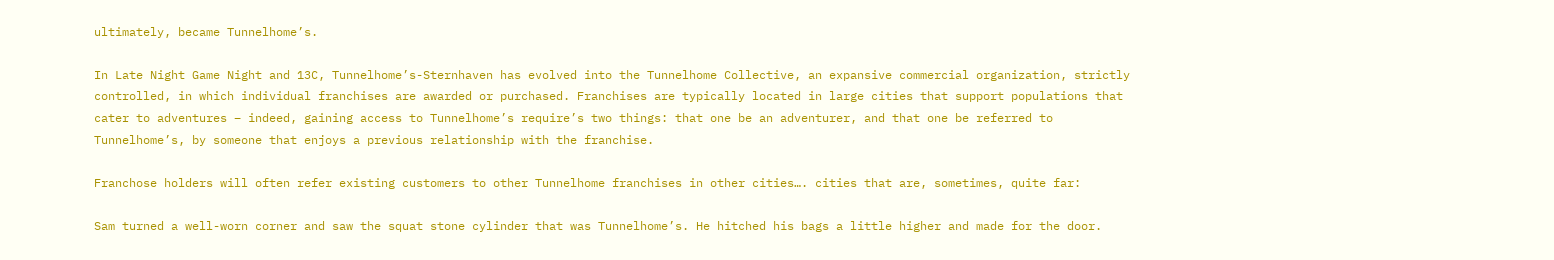ultimately, became Tunnelhome’s.

In Late Night Game Night and 13C, Tunnelhome’s-Sternhaven has evolved into the Tunnelhome Collective, an expansive commercial organization, strictly controlled, in which individual franchises are awarded or purchased. Franchises are typically located in large cities that support populations that cater to adventures – indeed, gaining access to Tunnelhome’s require’s two things: that one be an adventurer, and that one be referred to Tunnelhome’s, by someone that enjoys a previous relationship with the franchise.

Franchose holders will often refer existing customers to other Tunnelhome franchises in other cities…. cities that are, sometimes, quite far:

Sam turned a well-worn corner and saw the squat stone cylinder that was Tunnelhome’s. He hitched his bags a little higher and made for the door.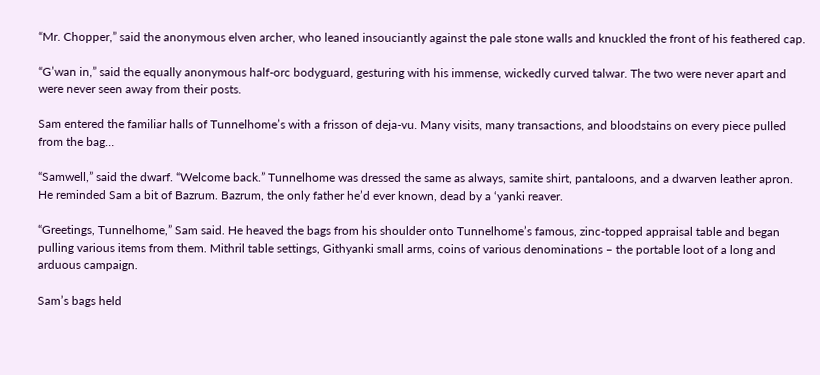“Mr. Chopper,” said the anonymous elven archer, who leaned insouciantly against the pale stone walls and knuckled the front of his feathered cap.

“G’wan in,” said the equally anonymous half-orc bodyguard, gesturing with his immense, wickedly curved talwar. The two were never apart and were never seen away from their posts.

Sam entered the familiar halls of Tunnelhome’s with a frisson of deja-vu. Many visits, many transactions, and bloodstains on every piece pulled from the bag…

“Samwell,” said the dwarf. “Welcome back.” Tunnelhome was dressed the same as always, samite shirt, pantaloons, and a dwarven leather apron. He reminded Sam a bit of Bazrum. Bazrum, the only father he’d ever known, dead by a ‘yanki reaver.

“Greetings, Tunnelhome,” Sam said. He heaved the bags from his shoulder onto Tunnelhome’s famous, zinc-topped appraisal table and began pulling various items from them. Mithril table settings, Githyanki small arms, coins of various denominations – the portable loot of a long and arduous campaign.

Sam’s bags held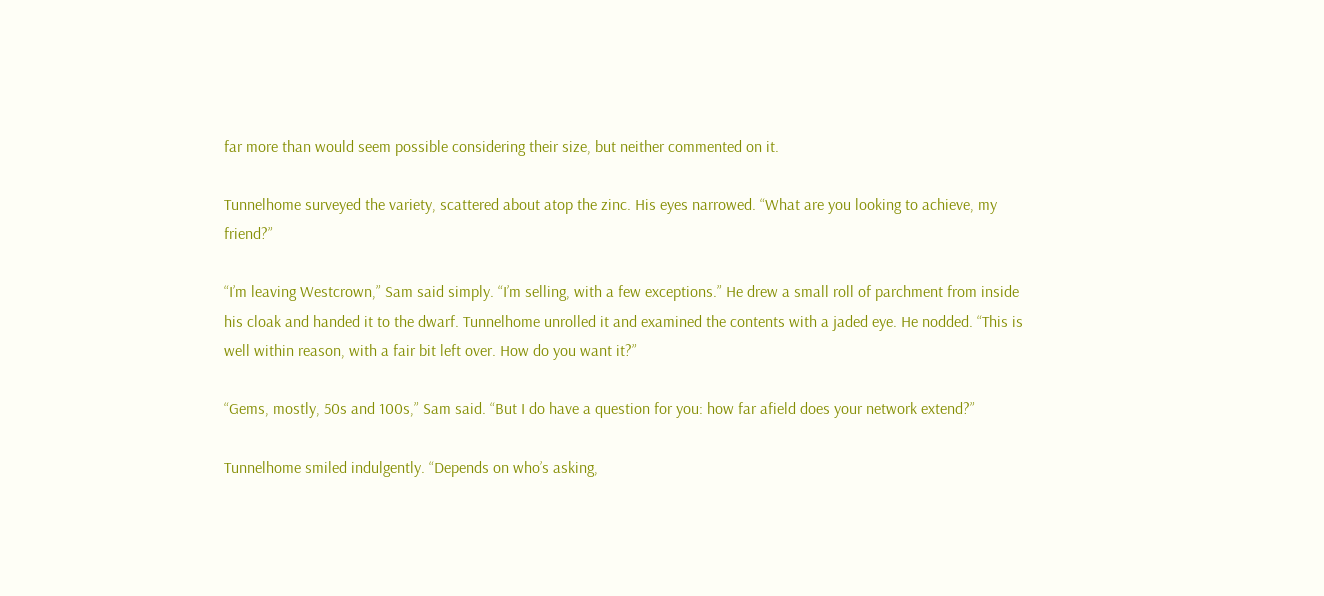far more than would seem possible considering their size, but neither commented on it.

Tunnelhome surveyed the variety, scattered about atop the zinc. His eyes narrowed. “What are you looking to achieve, my friend?”

“I’m leaving Westcrown,” Sam said simply. “I’m selling, with a few exceptions.” He drew a small roll of parchment from inside his cloak and handed it to the dwarf. Tunnelhome unrolled it and examined the contents with a jaded eye. He nodded. “This is well within reason, with a fair bit left over. How do you want it?”

“Gems, mostly, 50s and 100s,” Sam said. “But I do have a question for you: how far afield does your network extend?”

Tunnelhome smiled indulgently. “Depends on who’s asking,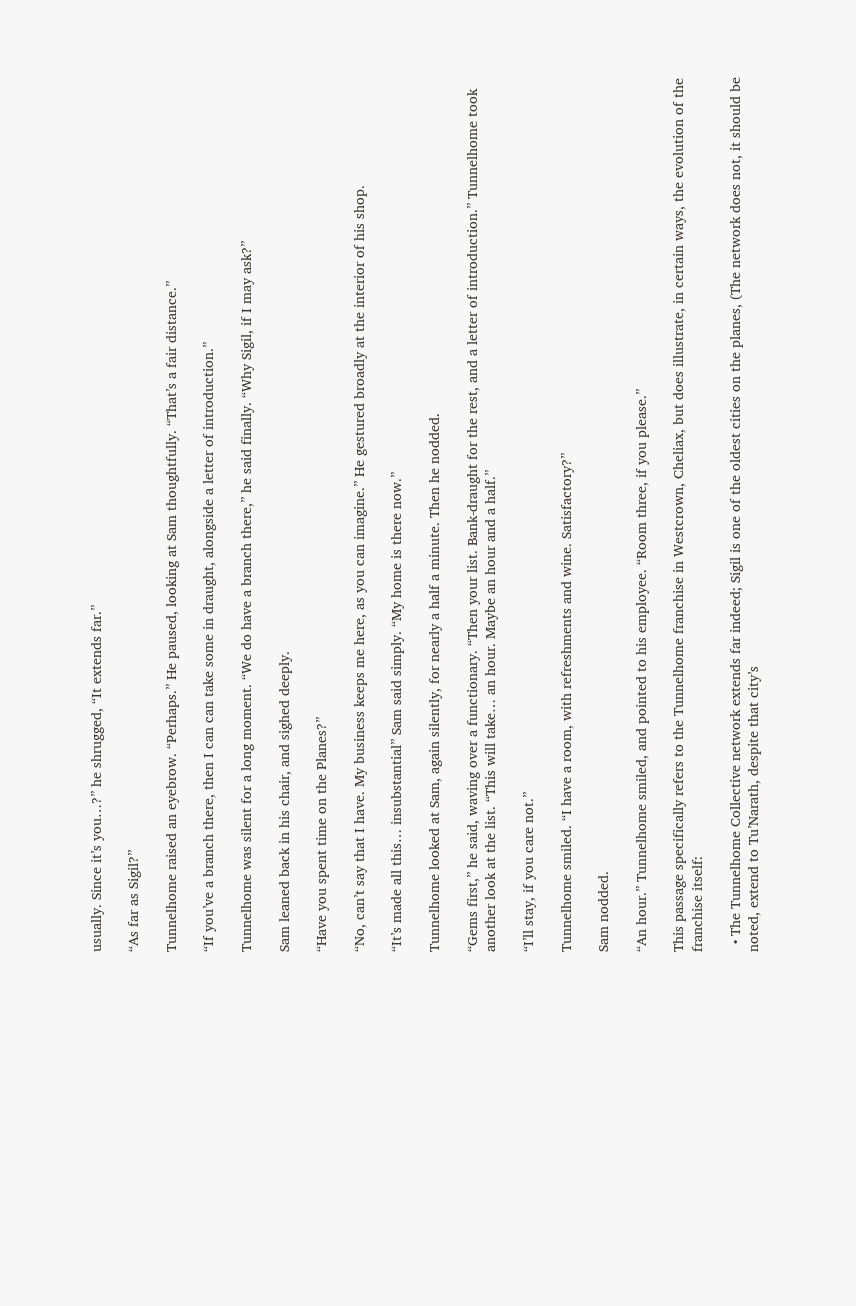usually. Since it’s you…?” he shrugged, “It extends far.”

“As far as Sigil?”

Tunnelhome raised an eyebrow. “Perhaps.” He paused, looking at Sam thoughtfully. “That’s a fair distance.”

“If you’ve a branch there, then I can can take some in draught, alongside a letter of introduction.”

Tunnelhome was silent for a long moment. “We do have a branch there,” he said finally. “Why Sigil, if I may ask?”

Sam leaned back in his chair, and sighed deeply.

“Have you spent time on the Planes?”

“No, can’t say that I have. My business keeps me here, as you can imagine.” He gestured broadly at the interior of his shop.

“It’s made all this… insubstantial” Sam said simply. “My home is there now.”

Tunnelhome looked at Sam, again silently, for nearly a half a minute. Then he nodded.

“Gems first,” he said, waving over a functionary. “Then your list. Bank-draught for the rest, and a letter of introduction.” Tunnelhome took another look at the list. “This will take… an hour. Maybe an hour and a half.”

“I’ll stay, if you care not.”

Tunnelhome smiled. “I have a room, with refreshments and wine. Satisfactory?”

Sam nodded.

“An hour.” Tunnelhome smiled, and pointed to his employee. “Room three, if you please.”

This passage specifically refers to the Tunnelhome franchise in Westcrown, Cheliax, but does illustrate, in certain ways, the evolution of the franchise itself:

  • The Tunnelhome Collective network extends far indeed; Sigil is one of the oldest cities on the planes, (The network does not, it should be noted, extend to Tu’Narath, despite that city’s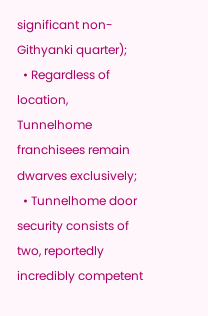significant non-Githyanki quarter);
  • Regardless of location, Tunnelhome franchisees remain dwarves exclusively;
  • Tunnelhome door security consists of two, reportedly incredibly competent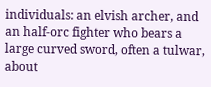individuals: an elvish archer, and an half-orc fighter who bears a large curved sword, often a tulwar, about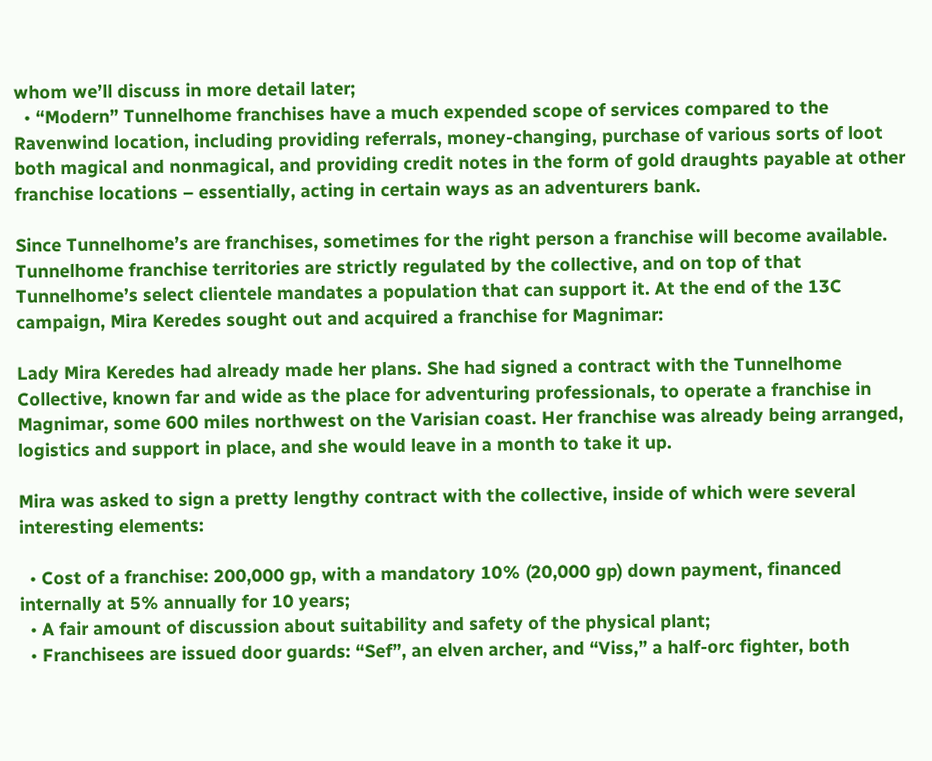whom we’ll discuss in more detail later;
  • “Modern” Tunnelhome franchises have a much expended scope of services compared to the Ravenwind location, including providing referrals, money-changing, purchase of various sorts of loot both magical and nonmagical, and providing credit notes in the form of gold draughts payable at other franchise locations – essentially, acting in certain ways as an adventurers bank.

Since Tunnelhome’s are franchises, sometimes for the right person a franchise will become available. Tunnelhome franchise territories are strictly regulated by the collective, and on top of that Tunnelhome’s select clientele mandates a population that can support it. At the end of the 13C campaign, Mira Keredes sought out and acquired a franchise for Magnimar:

Lady Mira Keredes had already made her plans. She had signed a contract with the Tunnelhome Collective, known far and wide as the place for adventuring professionals, to operate a franchise in Magnimar, some 600 miles northwest on the Varisian coast. Her franchise was already being arranged, logistics and support in place, and she would leave in a month to take it up.

Mira was asked to sign a pretty lengthy contract with the collective, inside of which were several interesting elements:

  • Cost of a franchise: 200,000 gp, with a mandatory 10% (20,000 gp) down payment, financed internally at 5% annually for 10 years;
  • A fair amount of discussion about suitability and safety of the physical plant;
  • Franchisees are issued door guards: “Sef”, an elven archer, and “Viss,” a half-orc fighter, both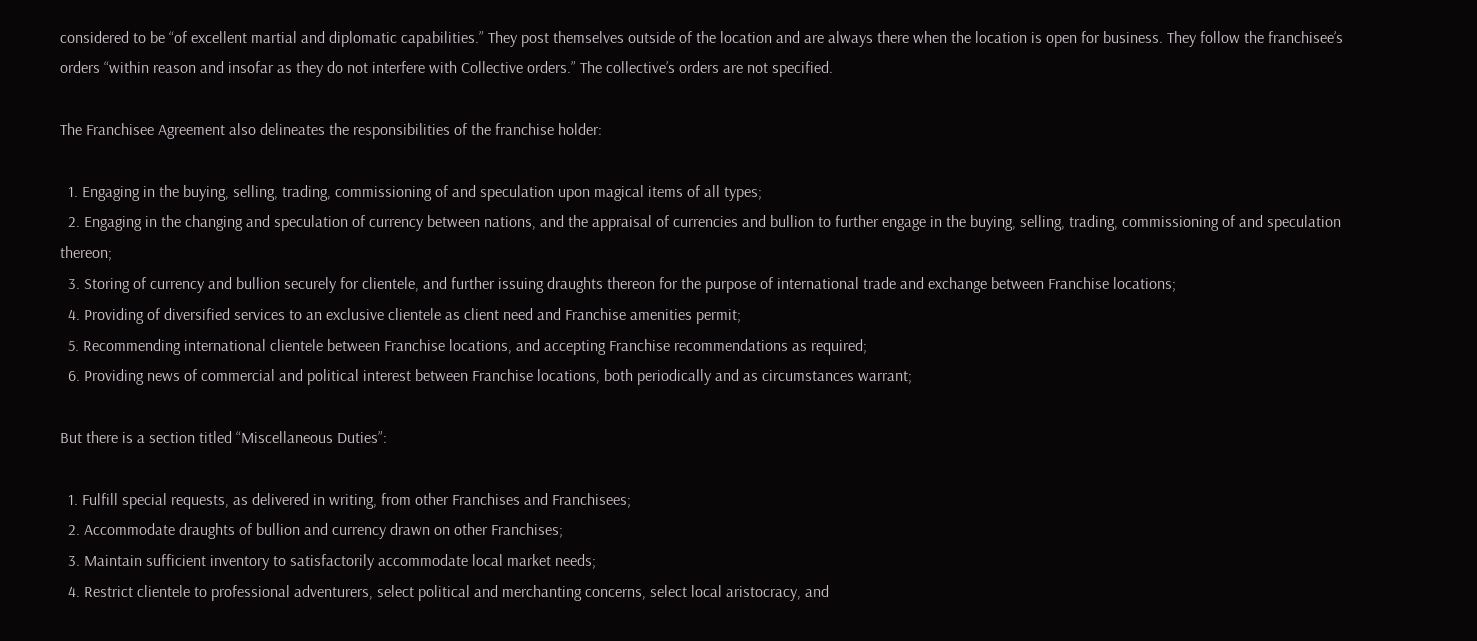considered to be “of excellent martial and diplomatic capabilities.” They post themselves outside of the location and are always there when the location is open for business. They follow the franchisee’s orders “within reason and insofar as they do not interfere with Collective orders.” The collective’s orders are not specified.

The Franchisee Agreement also delineates the responsibilities of the franchise holder:

  1. Engaging in the buying, selling, trading, commissioning of and speculation upon magical items of all types;
  2. Engaging in the changing and speculation of currency between nations, and the appraisal of currencies and bullion to further engage in the buying, selling, trading, commissioning of and speculation thereon;
  3. Storing of currency and bullion securely for clientele, and further issuing draughts thereon for the purpose of international trade and exchange between Franchise locations;
  4. Providing of diversified services to an exclusive clientele as client need and Franchise amenities permit;
  5. Recommending international clientele between Franchise locations, and accepting Franchise recommendations as required;
  6. Providing news of commercial and political interest between Franchise locations, both periodically and as circumstances warrant;

But there is a section titled “Miscellaneous Duties”:

  1. Fulfill special requests, as delivered in writing, from other Franchises and Franchisees;
  2. Accommodate draughts of bullion and currency drawn on other Franchises;
  3. Maintain sufficient inventory to satisfactorily accommodate local market needs;
  4. Restrict clientele to professional adventurers, select political and merchanting concerns, select local aristocracy, and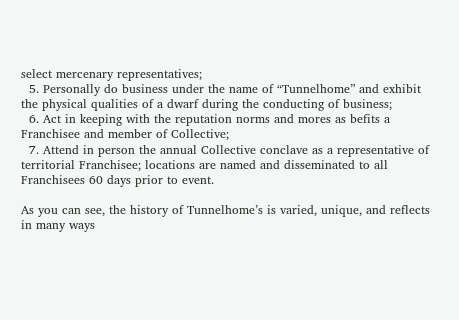select mercenary representatives;
  5. Personally do business under the name of “Tunnelhome” and exhibit the physical qualities of a dwarf during the conducting of business;
  6. Act in keeping with the reputation norms and mores as befits a Franchisee and member of Collective;
  7. Attend in person the annual Collective conclave as a representative of territorial Franchisee; locations are named and disseminated to all Franchisees 60 days prior to event.

As you can see, the history of Tunnelhome’s is varied, unique, and reflects in many ways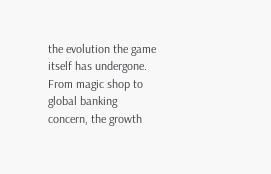the evolution the game itself has undergone. From magic shop to global banking concern, the growth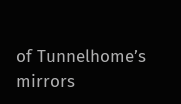of Tunnelhome’s mirrors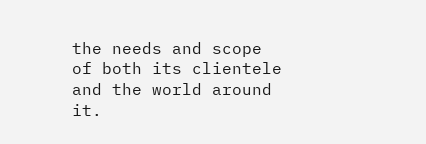the needs and scope of both its clientele and the world around it.